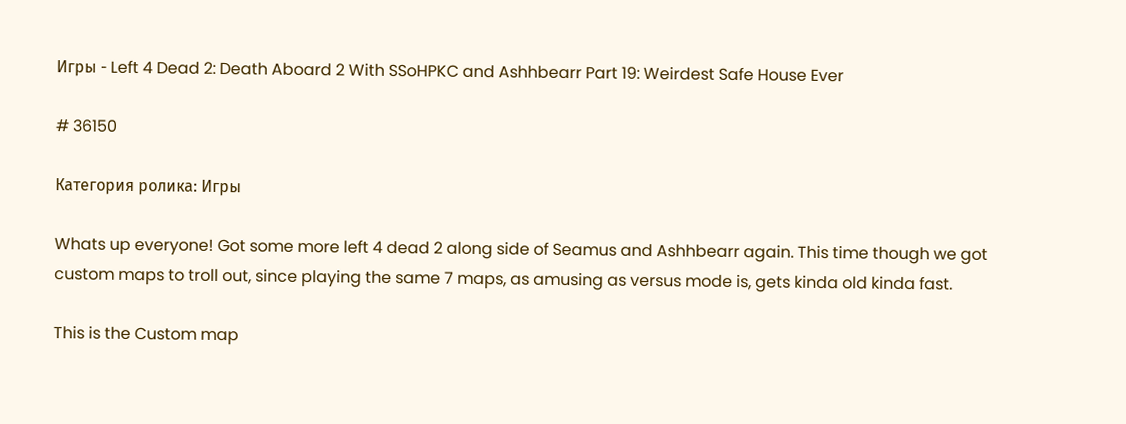Игры - Left 4 Dead 2: Death Aboard 2 With SSoHPKC and Ashhbearr Part 19: Weirdest Safe House Ever

# 36150

Категория ролика: Игры

Whats up everyone! Got some more left 4 dead 2 along side of Seamus and Ashhbearr again. This time though we got custom maps to troll out, since playing the same 7 maps, as amusing as versus mode is, gets kinda old kinda fast.

This is the Custom map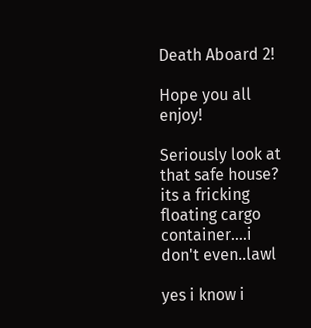Death Aboard 2!

Hope you all enjoy!

Seriously look at that safe house? its a fricking floating cargo container....i don't even..lawl

yes i know i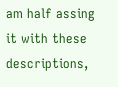am half assing it with these descriptions,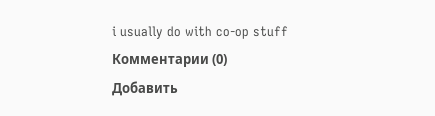i usually do with co-op stuff
Комментарии (0)
Добавить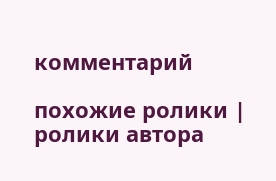комментарий

похожие ролики | ролики автора